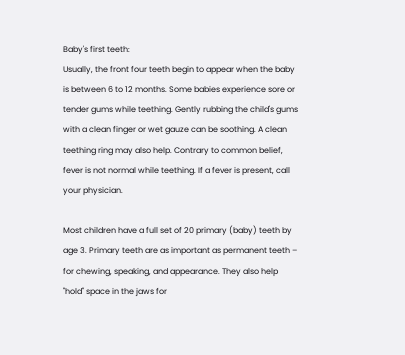Baby's first teeth:
Usually, the front four teeth begin to appear when the baby is between 6 to 12 months. Some babies experience sore or tender gums while teething. Gently rubbing the child's gums with a clean finger or wet gauze can be soothing. A clean teething ring may also help. Contrary to common belief, fever is not normal while teething. If a fever is present, call your physician.

Most children have a full set of 20 primary (baby) teeth by age 3. Primary teeth are as important as permanent teeth – for chewing, speaking, and appearance. They also help "hold" space in the jaws for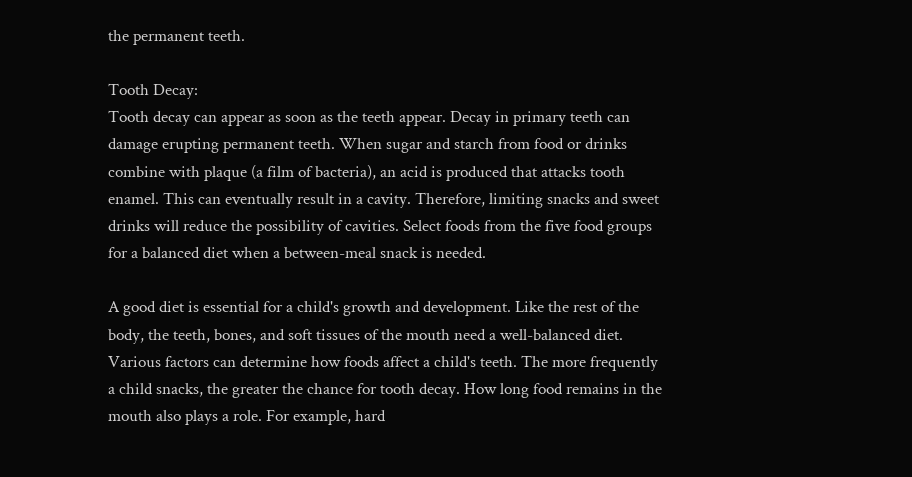the permanent teeth.

Tooth Decay:
Tooth decay can appear as soon as the teeth appear. Decay in primary teeth can damage erupting permanent teeth. When sugar and starch from food or drinks combine with plaque (a film of bacteria), an acid is produced that attacks tooth enamel. This can eventually result in a cavity. Therefore, limiting snacks and sweet drinks will reduce the possibility of cavities. Select foods from the five food groups for a balanced diet when a between-meal snack is needed.

A good diet is essential for a child's growth and development. Like the rest of the body, the teeth, bones, and soft tissues of the mouth need a well-balanced diet. Various factors can determine how foods affect a child's teeth. The more frequently a child snacks, the greater the chance for tooth decay. How long food remains in the mouth also plays a role. For example, hard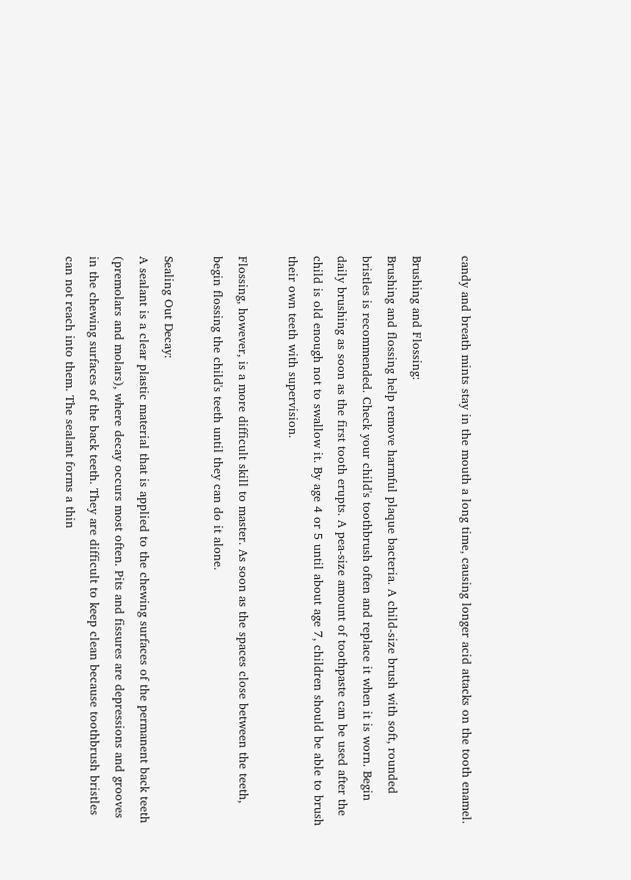candy and breath mints stay in the mouth a long time, causing longer acid attacks on the tooth enamel.

Brushing and Flossing:
Brushing and flossing help remove harmful plaque bacteria. A child-size brush with soft, rounded bristles is recommended. Check your child's toothbrush often and replace it when it is worn. Begin daily brushing as soon as the first tooth erupts. A pea-size amount of toothpaste can be used after the child is old enough not to swallow it. By age 4 or 5 until about age 7, children should be able to brush their own teeth with supervision.

Flossing, however, is a more difficult skill to master. As soon as the spaces close between the teeth, begin flossing the child's teeth until they can do it alone.

Sealing Out Decay:
A sealant is a clear plastic material that is applied to the chewing surfaces of the permanent back teeth (premolars and molars), where decay occurs most often. Pits and fissures are depressions and grooves in the chewing surfaces of the back teeth. They are difficult to keep clean because toothbrush bristles can not reach into them. The sealant forms a thin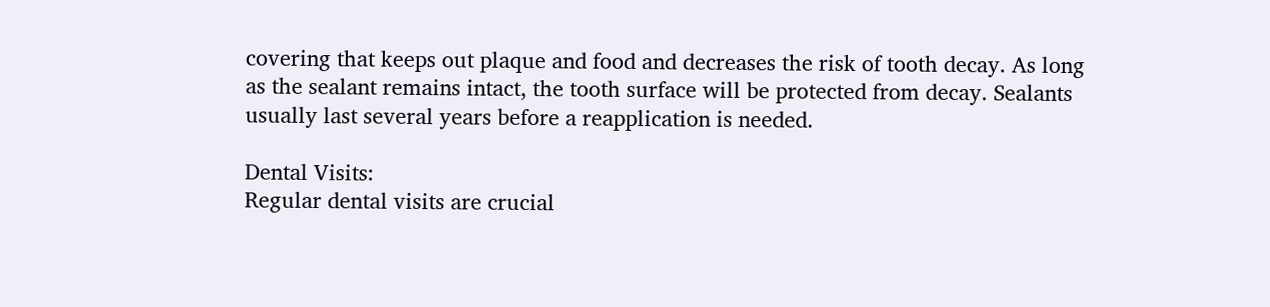covering that keeps out plaque and food and decreases the risk of tooth decay. As long as the sealant remains intact, the tooth surface will be protected from decay. Sealants usually last several years before a reapplication is needed.

Dental Visits:
Regular dental visits are crucial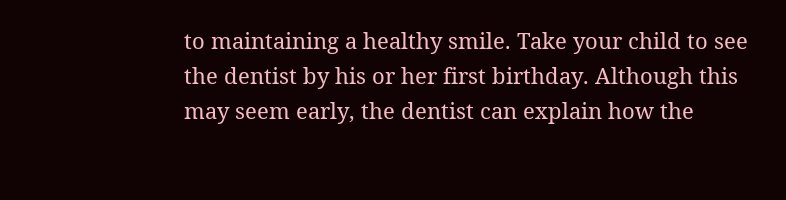to maintaining a healthy smile. Take your child to see the dentist by his or her first birthday. Although this may seem early, the dentist can explain how the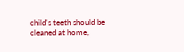child's teeth should be cleaned at home,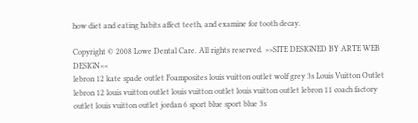how diet and eating habits affect teeth, and examine for tooth decay.

Copyright © 2008 Lowe Dental Care. All rights reserved. >>SITE DESIGNED BY ARTE WEB DESIGN<<
lebron 12 kate spade outlet Foamposites louis vuitton outlet wolf grey 3s Louis Vuitton Outlet lebron 12 louis vuitton outlet louis vuitton outlet louis vuitton outlet lebron 11 coach factory outlet louis vuitton outlet jordan 6 sport blue sport blue 3s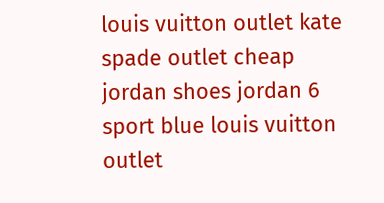louis vuitton outlet kate spade outlet cheap jordan shoes jordan 6 sport blue louis vuitton outlet